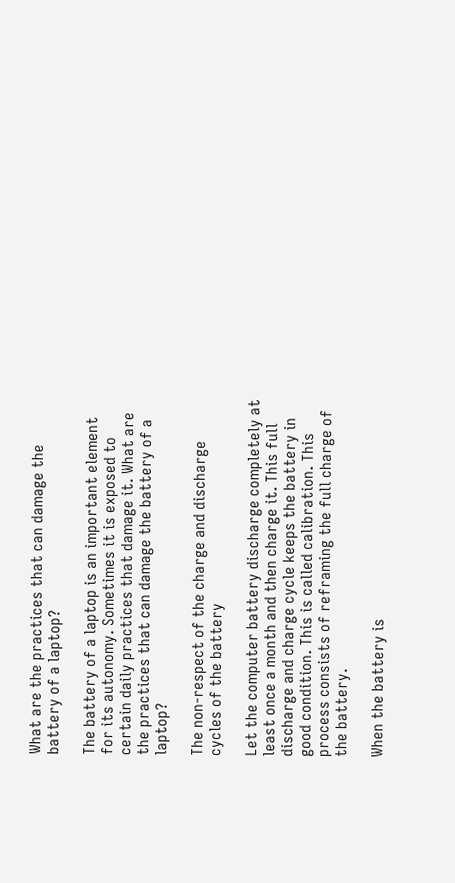What are the practices that can damage the battery of a laptop?

The battery of a laptop is an important element for its autonomy. Sometimes it is exposed to certain daily practices that damage it. What are the practices that can damage the battery of a laptop?

The non-respect of the charge and discharge cycles of the battery

Let the computer battery discharge completely at least once a month and then charge it. This full discharge and charge cycle keeps the battery in good condition. This is called calibration. This process consists of reframing the full charge of the battery.

When the battery is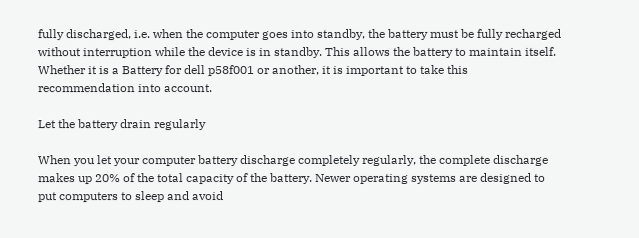fully discharged, i.e. when the computer goes into standby, the battery must be fully recharged without interruption while the device is in standby. This allows the battery to maintain itself. Whether it is a Battery for dell p58f001 or another, it is important to take this recommendation into account.

Let the battery drain regularly

When you let your computer battery discharge completely regularly, the complete discharge makes up 20% of the total capacity of the battery. Newer operating systems are designed to put computers to sleep and avoid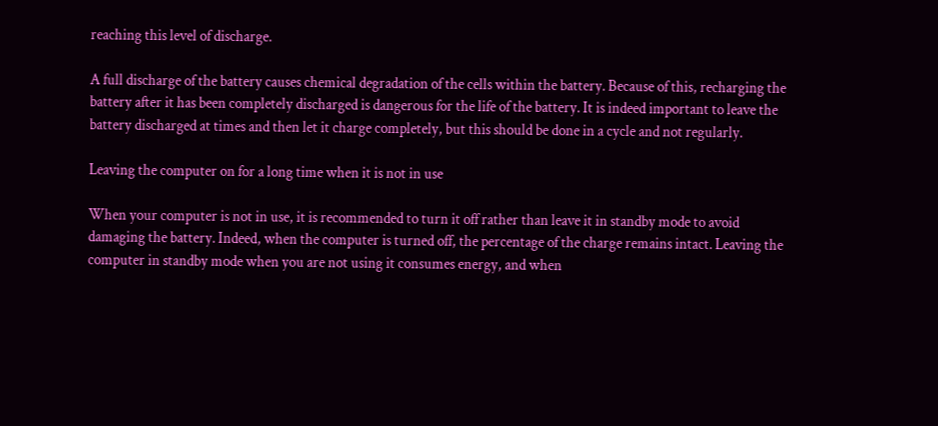reaching this level of discharge.

A full discharge of the battery causes chemical degradation of the cells within the battery. Because of this, recharging the battery after it has been completely discharged is dangerous for the life of the battery. It is indeed important to leave the battery discharged at times and then let it charge completely, but this should be done in a cycle and not regularly.

Leaving the computer on for a long time when it is not in use

When your computer is not in use, it is recommended to turn it off rather than leave it in standby mode to avoid damaging the battery. Indeed, when the computer is turned off, the percentage of the charge remains intact. Leaving the computer in standby mode when you are not using it consumes energy, and when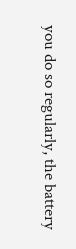you do so regularly, the battery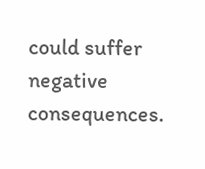could suffer negative consequences.